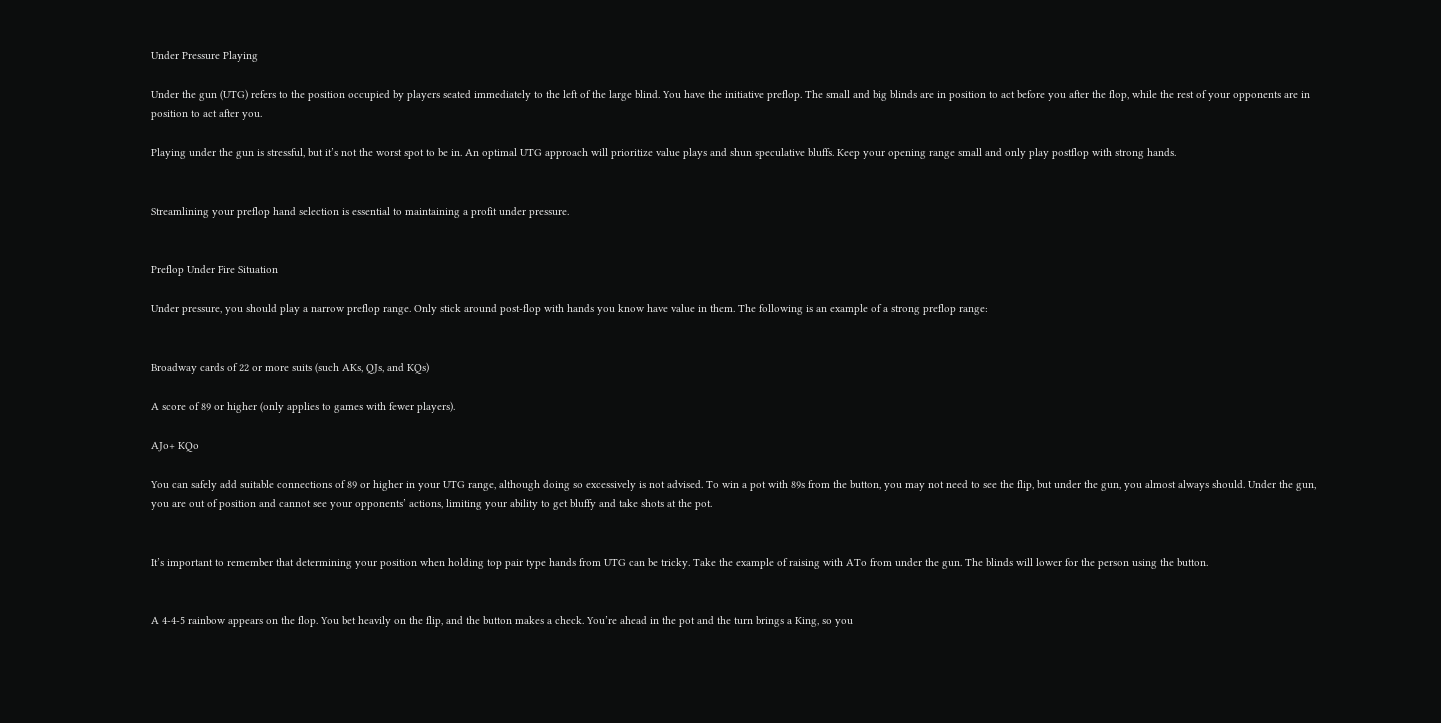Under Pressure Playing

Under the gun (UTG) refers to the position occupied by players seated immediately to the left of the large blind. You have the initiative preflop. The small and big blinds are in position to act before you after the flop, while the rest of your opponents are in position to act after you.

Playing under the gun is stressful, but it’s not the worst spot to be in. An optimal UTG approach will prioritize value plays and shun speculative bluffs. Keep your opening range small and only play postflop with strong hands.


Streamlining your preflop hand selection is essential to maintaining a profit under pressure.


Preflop Under Fire Situation

Under pressure, you should play a narrow preflop range. Only stick around post-flop with hands you know have value in them. The following is an example of a strong preflop range:


Broadway cards of 22 or more suits (such AKs, QJs, and KQs)

A score of 89 or higher (only applies to games with fewer players).

AJo+ KQo

You can safely add suitable connections of 89 or higher in your UTG range, although doing so excessively is not advised. To win a pot with 89s from the button, you may not need to see the flip, but under the gun, you almost always should. Under the gun, you are out of position and cannot see your opponents’ actions, limiting your ability to get bluffy and take shots at the pot.


It’s important to remember that determining your position when holding top pair type hands from UTG can be tricky. Take the example of raising with ATo from under the gun. The blinds will lower for the person using the button.


A 4-4-5 rainbow appears on the flop. You bet heavily on the flip, and the button makes a check. You’re ahead in the pot and the turn brings a King, so you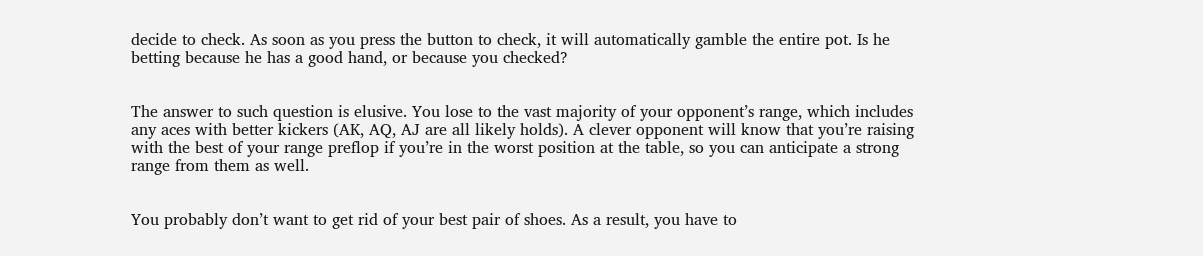decide to check. As soon as you press the button to check, it will automatically gamble the entire pot. Is he betting because he has a good hand, or because you checked?


The answer to such question is elusive. You lose to the vast majority of your opponent’s range, which includes any aces with better kickers (AK, AQ, AJ are all likely holds). A clever opponent will know that you’re raising with the best of your range preflop if you’re in the worst position at the table, so you can anticipate a strong range from them as well.


You probably don’t want to get rid of your best pair of shoes. As a result, you have to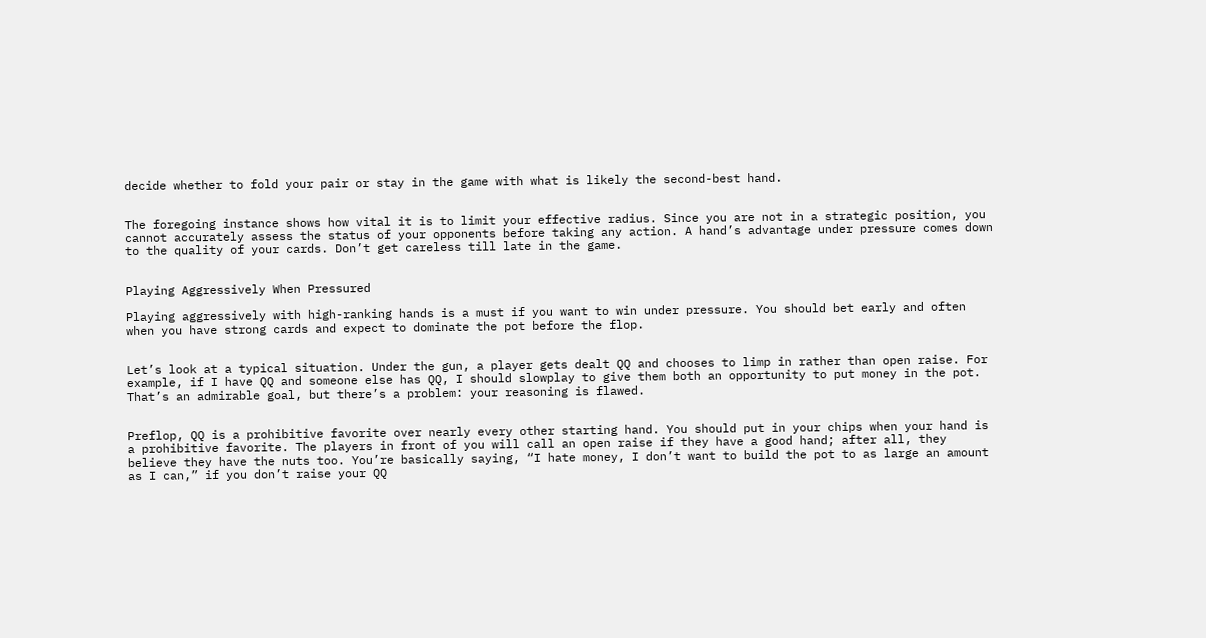decide whether to fold your pair or stay in the game with what is likely the second-best hand.


The foregoing instance shows how vital it is to limit your effective radius. Since you are not in a strategic position, you cannot accurately assess the status of your opponents before taking any action. A hand’s advantage under pressure comes down to the quality of your cards. Don’t get careless till late in the game.


Playing Aggressively When Pressured

Playing aggressively with high-ranking hands is a must if you want to win under pressure. You should bet early and often when you have strong cards and expect to dominate the pot before the flop.


Let’s look at a typical situation. Under the gun, a player gets dealt QQ and chooses to limp in rather than open raise. For example, if I have QQ and someone else has QQ, I should slowplay to give them both an opportunity to put money in the pot. That’s an admirable goal, but there’s a problem: your reasoning is flawed.


Preflop, QQ is a prohibitive favorite over nearly every other starting hand. You should put in your chips when your hand is a prohibitive favorite. The players in front of you will call an open raise if they have a good hand; after all, they believe they have the nuts too. You’re basically saying, “I hate money, I don’t want to build the pot to as large an amount as I can,” if you don’t raise your QQ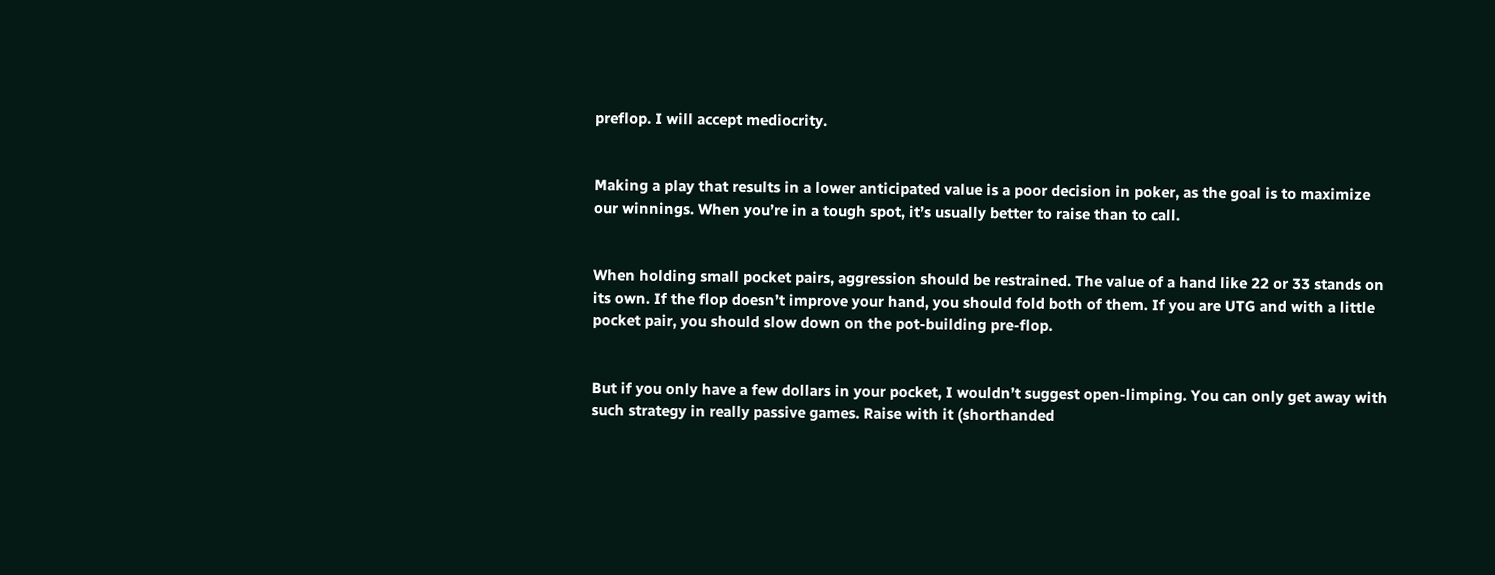preflop. I will accept mediocrity.


Making a play that results in a lower anticipated value is a poor decision in poker, as the goal is to maximize our winnings. When you’re in a tough spot, it’s usually better to raise than to call.


When holding small pocket pairs, aggression should be restrained. The value of a hand like 22 or 33 stands on its own. If the flop doesn’t improve your hand, you should fold both of them. If you are UTG and with a little pocket pair, you should slow down on the pot-building pre-flop.


But if you only have a few dollars in your pocket, I wouldn’t suggest open-limping. You can only get away with such strategy in really passive games. Raise with it (shorthanded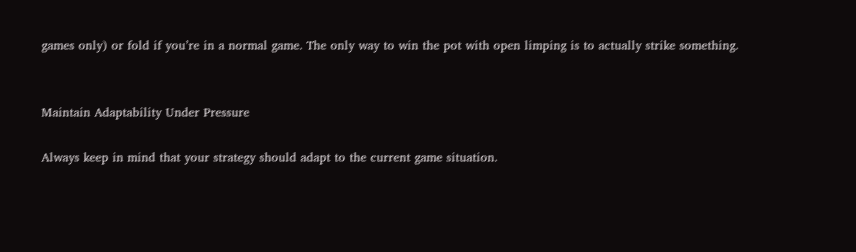games only) or fold if you’re in a normal game. The only way to win the pot with open limping is to actually strike something.


Maintain Adaptability Under Pressure

Always keep in mind that your strategy should adapt to the current game situation.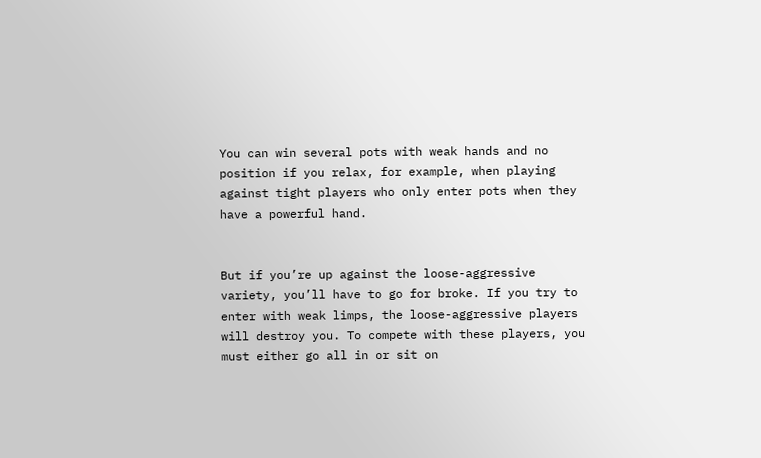You can win several pots with weak hands and no position if you relax, for example, when playing against tight players who only enter pots when they have a powerful hand.


But if you’re up against the loose-aggressive variety, you’ll have to go for broke. If you try to enter with weak limps, the loose-aggressive players will destroy you. To compete with these players, you must either go all in or sit on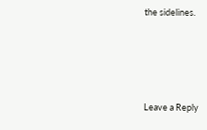the sidelines.






Leave a Reply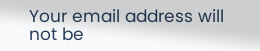Your email address will not be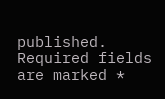published. Required fields are marked *